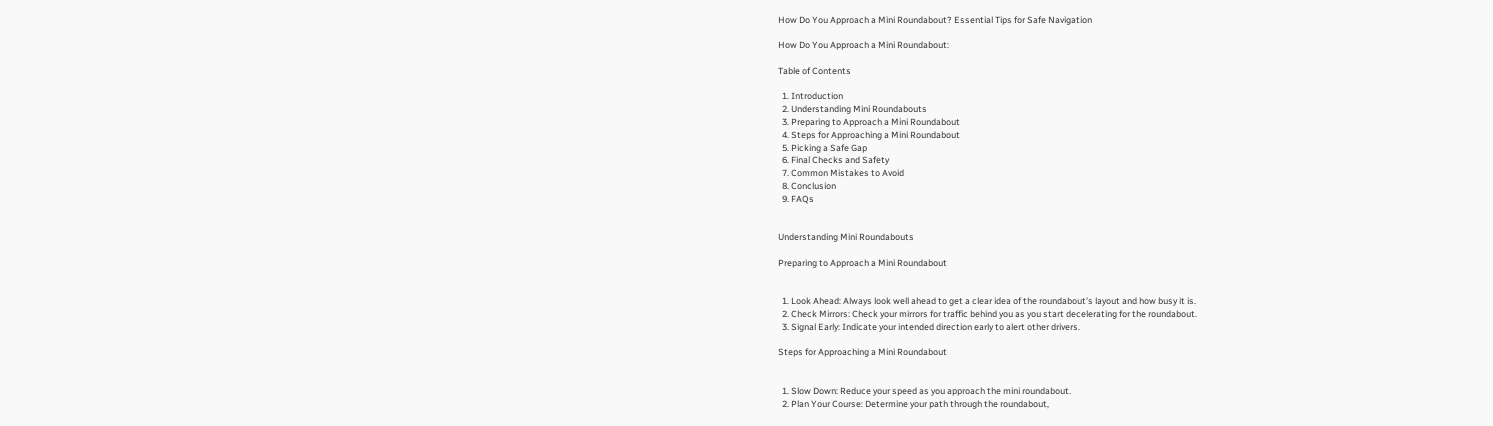How Do You Approach a Mini Roundabout? Essential Tips for Safe Navigation

How Do You Approach a Mini Roundabout:

Table of Contents

  1. Introduction
  2. Understanding Mini Roundabouts
  3. Preparing to Approach a Mini Roundabout
  4. Steps for Approaching a Mini Roundabout
  5. Picking a Safe Gap
  6. Final Checks and Safety
  7. Common Mistakes to Avoid
  8. Conclusion
  9. FAQs


Understanding Mini Roundabouts

Preparing to Approach a Mini Roundabout


  1. Look Ahead: Always look well ahead to get a clear idea of the roundabout’s layout and how busy it is.
  2. Check Mirrors: Check your mirrors for traffic behind you as you start decelerating for the roundabout.
  3. Signal Early: Indicate your intended direction early to alert other drivers.

Steps for Approaching a Mini Roundabout


  1. Slow Down: Reduce your speed as you approach the mini roundabout.
  2. Plan Your Course: Determine your path through the roundabout,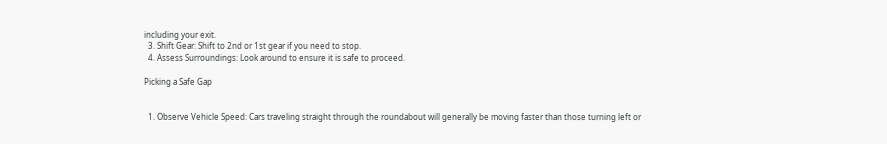including your exit.
  3. Shift Gear: Shift to 2nd or 1st gear if you need to stop.
  4. Assess Surroundings: Look around to ensure it is safe to proceed.

Picking a Safe Gap


  1. Observe Vehicle Speed: Cars traveling straight through the roundabout will generally be moving faster than those turning left or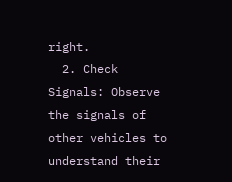right.
  2. Check Signals: Observe the signals of other vehicles to understand their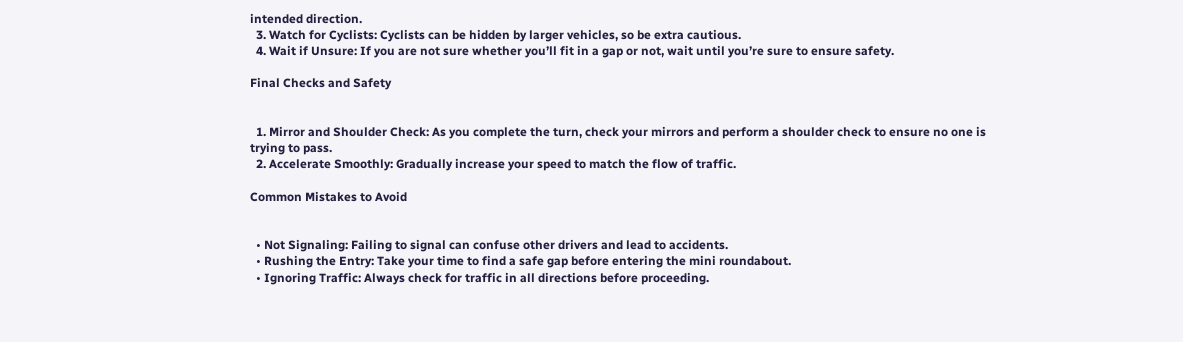intended direction.
  3. Watch for Cyclists: Cyclists can be hidden by larger vehicles, so be extra cautious.
  4. Wait if Unsure: If you are not sure whether you’ll fit in a gap or not, wait until you’re sure to ensure safety.

Final Checks and Safety


  1. Mirror and Shoulder Check: As you complete the turn, check your mirrors and perform a shoulder check to ensure no one is trying to pass.
  2. Accelerate Smoothly: Gradually increase your speed to match the flow of traffic.

Common Mistakes to Avoid


  • Not Signaling: Failing to signal can confuse other drivers and lead to accidents.
  • Rushing the Entry: Take your time to find a safe gap before entering the mini roundabout.
  • Ignoring Traffic: Always check for traffic in all directions before proceeding.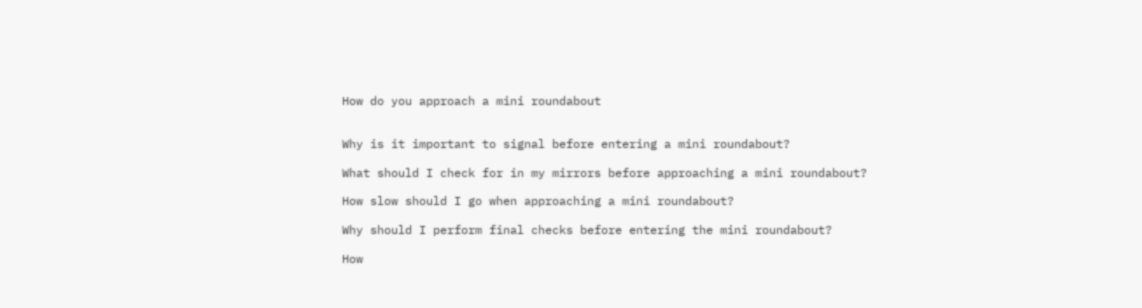How do you approach a mini roundabout


Why is it important to signal before entering a mini roundabout?

What should I check for in my mirrors before approaching a mini roundabout?

How slow should I go when approaching a mini roundabout?

Why should I perform final checks before entering the mini roundabout?

How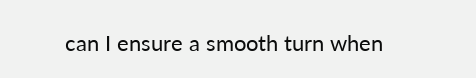can I ensure a smooth turn when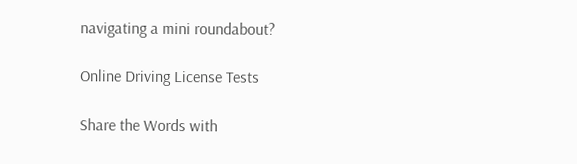navigating a mini roundabout?

Online Driving License Tests

Share the Words with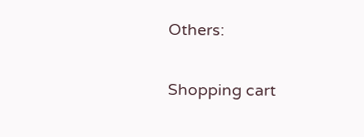Others:

Shopping cart